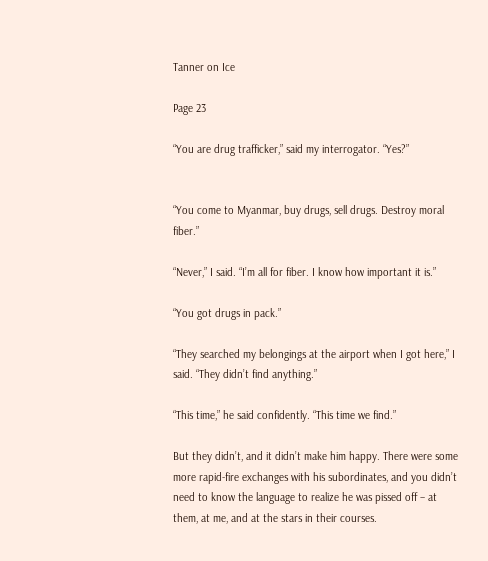Tanner on Ice

Page 23

“You are drug trafficker,” said my interrogator. “Yes?”


“You come to Myanmar, buy drugs, sell drugs. Destroy moral fiber.”

“Never,” I said. “I’m all for fiber. I know how important it is.”

“You got drugs in pack.”

“They searched my belongings at the airport when I got here,” I said. “They didn’t find anything.”

“This time,” he said confidently. “This time we find.”

But they didn’t, and it didn’t make him happy. There were some more rapid-fire exchanges with his subordinates, and you didn’t need to know the language to realize he was pissed off – at them, at me, and at the stars in their courses.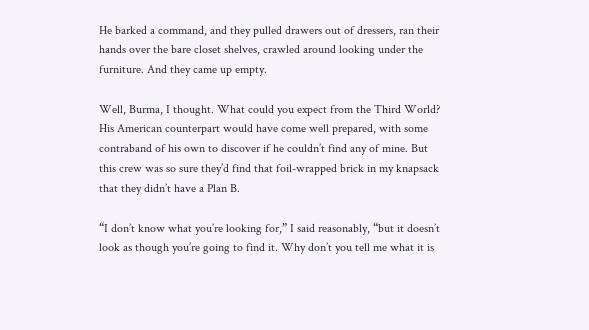He barked a command, and they pulled drawers out of dressers, ran their hands over the bare closet shelves, crawled around looking under the furniture. And they came up empty.

Well, Burma, I thought. What could you expect from the Third World? His American counterpart would have come well prepared, with some contraband of his own to discover if he couldn’t find any of mine. But this crew was so sure they’d find that foil-wrapped brick in my knapsack that they didn’t have a Plan B.

“I don’t know what you’re looking for,” I said reasonably, “but it doesn’t look as though you’re going to find it. Why don’t you tell me what it is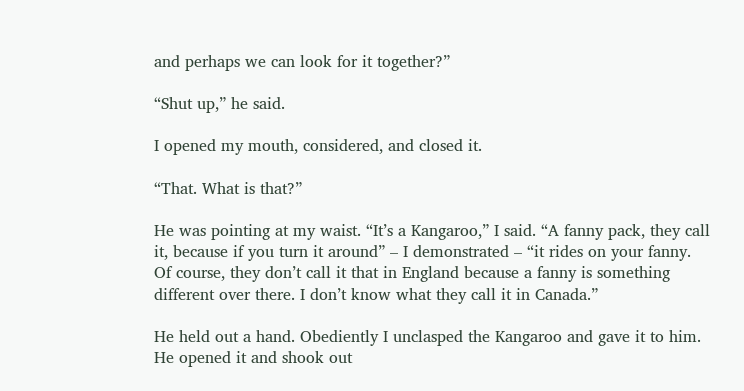and perhaps we can look for it together?”

“Shut up,” he said.

I opened my mouth, considered, and closed it.

“That. What is that?”

He was pointing at my waist. “It’s a Kangaroo,” I said. “A fanny pack, they call it, because if you turn it around” – I demonstrated – “it rides on your fanny. Of course, they don’t call it that in England because a fanny is something different over there. I don’t know what they call it in Canada.”

He held out a hand. Obediently I unclasped the Kangaroo and gave it to him. He opened it and shook out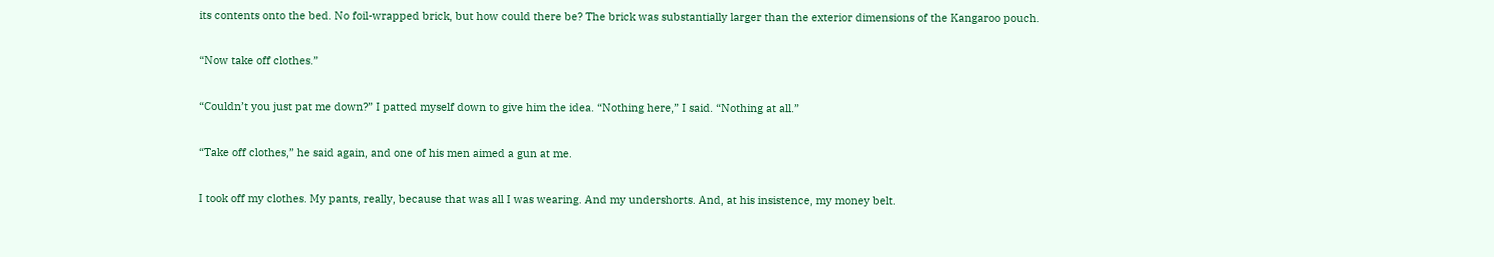its contents onto the bed. No foil-wrapped brick, but how could there be? The brick was substantially larger than the exterior dimensions of the Kangaroo pouch.

“Now take off clothes.”

“Couldn’t you just pat me down?” I patted myself down to give him the idea. “Nothing here,” I said. “Nothing at all.”

“Take off clothes,” he said again, and one of his men aimed a gun at me.

I took off my clothes. My pants, really, because that was all I was wearing. And my undershorts. And, at his insistence, my money belt.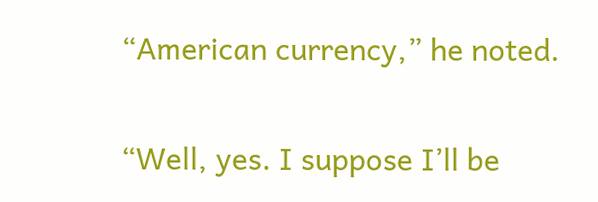“American currency,” he noted.

“Well, yes. I suppose I’ll be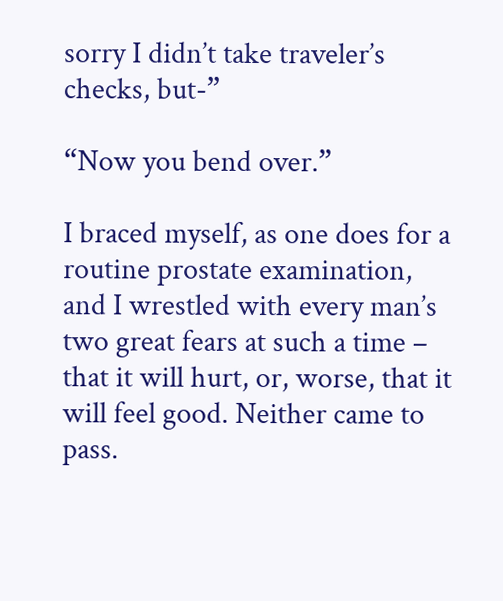sorry I didn’t take traveler’s checks, but-”

“Now you bend over.”

I braced myself, as one does for a routine prostate examination, and I wrestled with every man’s two great fears at such a time – that it will hurt, or, worse, that it will feel good. Neither came to pass.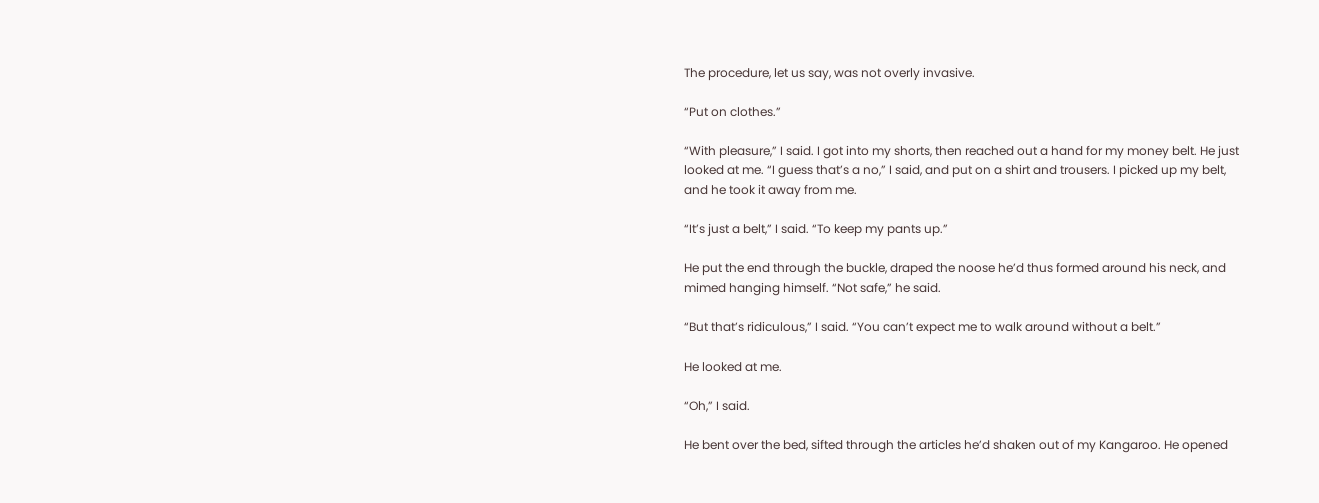The procedure, let us say, was not overly invasive.

“Put on clothes.”

“With pleasure,” I said. I got into my shorts, then reached out a hand for my money belt. He just looked at me. “I guess that’s a no,” I said, and put on a shirt and trousers. I picked up my belt, and he took it away from me.

“It’s just a belt,” I said. “To keep my pants up.”

He put the end through the buckle, draped the noose he’d thus formed around his neck, and mimed hanging himself. “Not safe,” he said.

“But that’s ridiculous,” I said. “You can’t expect me to walk around without a belt.”

He looked at me.

“Oh,” I said.

He bent over the bed, sifted through the articles he’d shaken out of my Kangaroo. He opened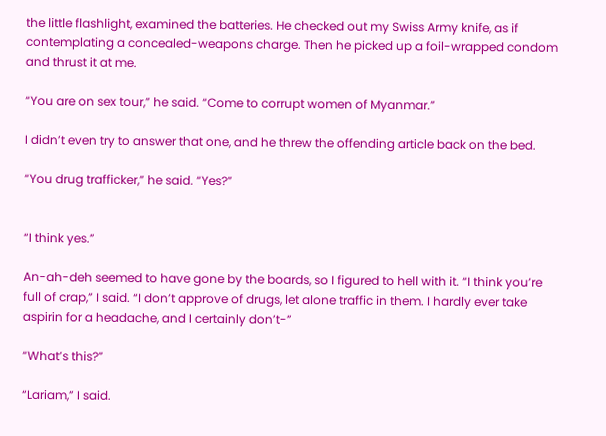the little flashlight, examined the batteries. He checked out my Swiss Army knife, as if contemplating a concealed-weapons charge. Then he picked up a foil-wrapped condom and thrust it at me.

“You are on sex tour,” he said. “Come to corrupt women of Myanmar.”

I didn’t even try to answer that one, and he threw the offending article back on the bed.

“You drug trafficker,” he said. “Yes?”


“I think yes.”

An-ah-deh seemed to have gone by the boards, so I figured to hell with it. “I think you’re full of crap,” I said. “I don’t approve of drugs, let alone traffic in them. I hardly ever take aspirin for a headache, and I certainly don’t-”

“What’s this?”

“Lariam,” I said.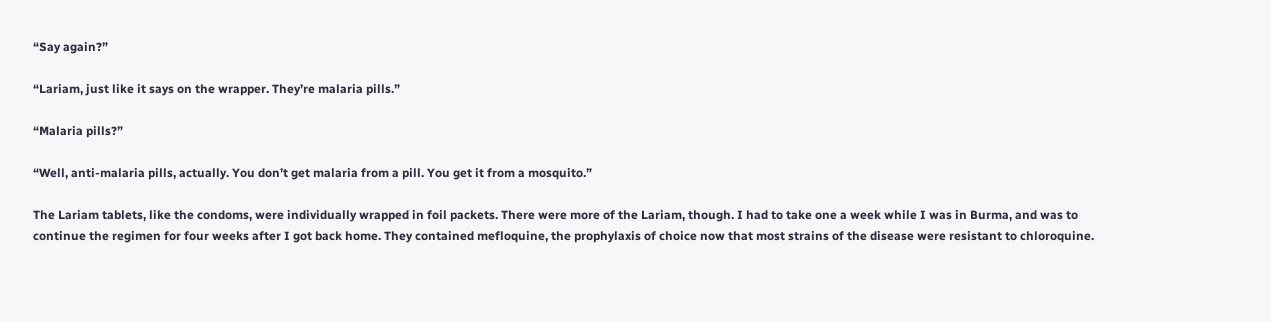“Say again?”

“Lariam, just like it says on the wrapper. They’re malaria pills.”

“Malaria pills?”

“Well, anti-malaria pills, actually. You don’t get malaria from a pill. You get it from a mosquito.”

The Lariam tablets, like the condoms, were individually wrapped in foil packets. There were more of the Lariam, though. I had to take one a week while I was in Burma, and was to continue the regimen for four weeks after I got back home. They contained mefloquine, the prophylaxis of choice now that most strains of the disease were resistant to chloroquine.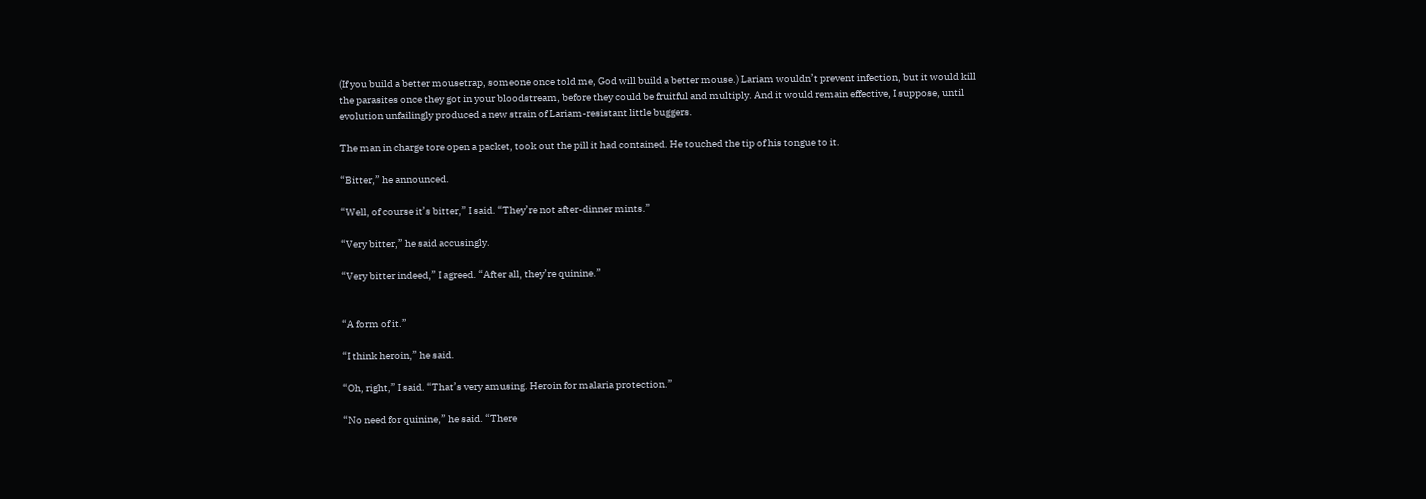(If you build a better mousetrap, someone once told me, God will build a better mouse.) Lariam wouldn’t prevent infection, but it would kill the parasites once they got in your bloodstream, before they could be fruitful and multiply. And it would remain effective, I suppose, until evolution unfailingly produced a new strain of Lariam-resistant little buggers.

The man in charge tore open a packet, took out the pill it had contained. He touched the tip of his tongue to it.

“Bitter,” he announced.

“Well, of course it’s bitter,” I said. “They’re not after-dinner mints.”

“Very bitter,” he said accusingly.

“Very bitter indeed,” I agreed. “After all, they’re quinine.”


“A form of it.”

“I think heroin,” he said.

“Oh, right,” I said. “That’s very amusing. Heroin for malaria protection.”

“No need for quinine,” he said. “There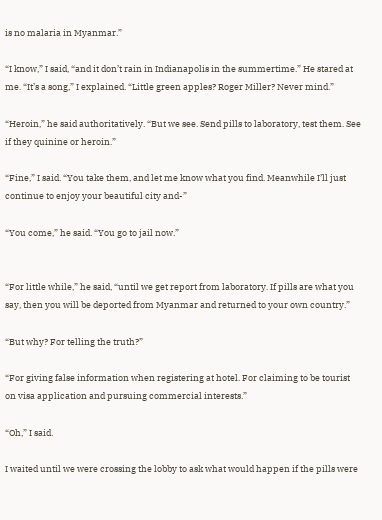is no malaria in Myanmar.”

“I know,” I said, “and it don’t rain in Indianapolis in the summertime.” He stared at me. “It’s a song,” I explained. “Little green apples? Roger Miller? Never mind.”

“Heroin,” he said authoritatively. “But we see. Send pills to laboratory, test them. See if they quinine or heroin.”

“Fine,” I said. “You take them, and let me know what you find. Meanwhile I’ll just continue to enjoy your beautiful city and-”

“You come,” he said. “You go to jail now.”


“For little while,” he said, “until we get report from laboratory. If pills are what you say, then you will be deported from Myanmar and returned to your own country.”

“But why? For telling the truth?”

“For giving false information when registering at hotel. For claiming to be tourist on visa application and pursuing commercial interests.”

“Oh,” I said.

I waited until we were crossing the lobby to ask what would happen if the pills were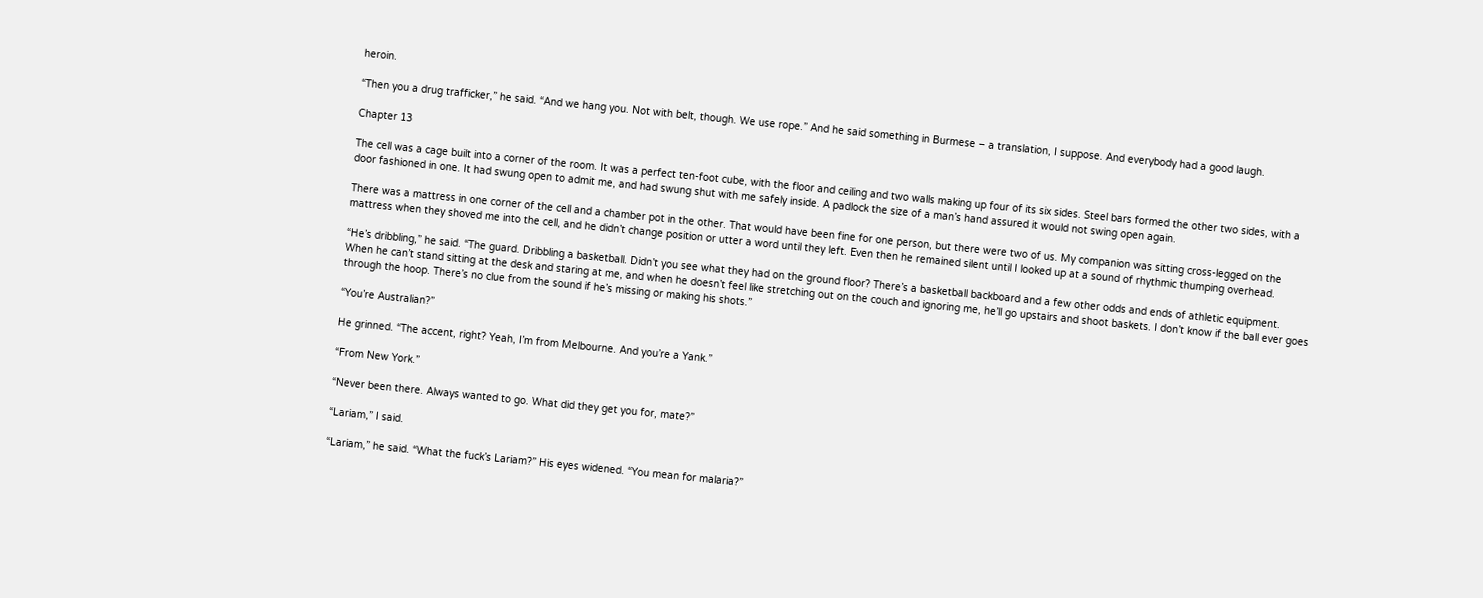heroin.

“Then you a drug trafficker,” he said. “And we hang you. Not with belt, though. We use rope.” And he said something in Burmese – a translation, I suppose. And everybody had a good laugh.

Chapter 13

The cell was a cage built into a corner of the room. It was a perfect ten-foot cube, with the floor and ceiling and two walls making up four of its six sides. Steel bars formed the other two sides, with a door fashioned in one. It had swung open to admit me, and had swung shut with me safely inside. A padlock the size of a man’s hand assured it would not swing open again.

There was a mattress in one corner of the cell and a chamber pot in the other. That would have been fine for one person, but there were two of us. My companion was sitting cross-legged on the mattress when they shoved me into the cell, and he didn’t change position or utter a word until they left. Even then he remained silent until I looked up at a sound of rhythmic thumping overhead.

“He’s dribbling,” he said. “The guard. Dribbling a basketball. Didn’t you see what they had on the ground floor? There’s a basketball backboard and a few other odds and ends of athletic equipment. When he can’t stand sitting at the desk and staring at me, and when he doesn’t feel like stretching out on the couch and ignoring me, he’ll go upstairs and shoot baskets. I don’t know if the ball ever goes through the hoop. There’s no clue from the sound if he’s missing or making his shots.”

“You’re Australian?”

He grinned. “The accent, right? Yeah, I’m from Melbourne. And you’re a Yank.”

“From New York.”

“Never been there. Always wanted to go. What did they get you for, mate?”

“Lariam,” I said.

“Lariam,” he said. “What the fuck’s Lariam?” His eyes widened. “You mean for malaria?”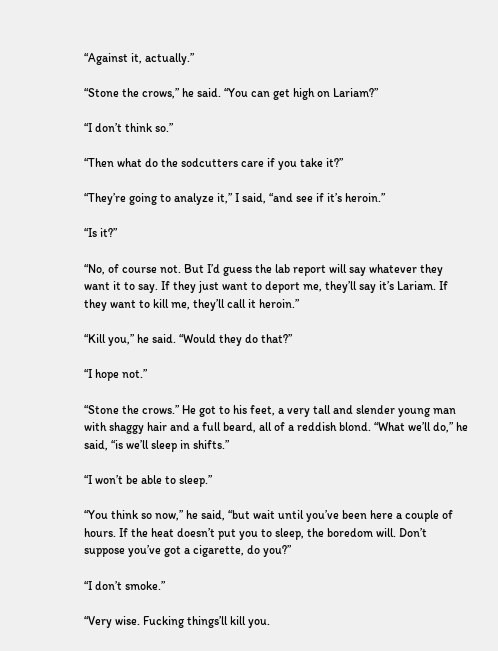“Against it, actually.”

“Stone the crows,” he said. “You can get high on Lariam?”

“I don’t think so.”

“Then what do the sodcutters care if you take it?”

“They’re going to analyze it,” I said, “and see if it’s heroin.”

“Is it?”

“No, of course not. But I’d guess the lab report will say whatever they want it to say. If they just want to deport me, they’ll say it’s Lariam. If they want to kill me, they’ll call it heroin.”

“Kill you,” he said. “Would they do that?”

“I hope not.”

“Stone the crows.” He got to his feet, a very tall and slender young man with shaggy hair and a full beard, all of a reddish blond. “What we’ll do,” he said, “is we’ll sleep in shifts.”

“I won’t be able to sleep.”

“You think so now,” he said, “but wait until you’ve been here a couple of hours. If the heat doesn’t put you to sleep, the boredom will. Don’t suppose you’ve got a cigarette, do you?”

“I don’t smoke.”

“Very wise. Fucking things’ll kill you.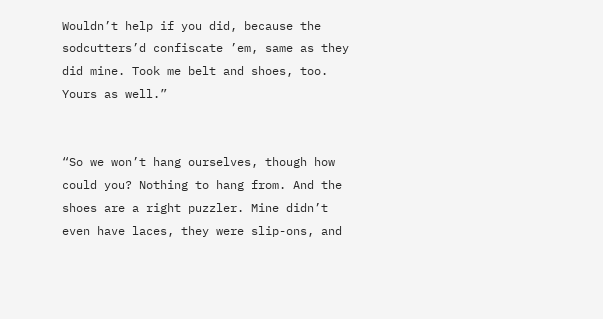Wouldn’t help if you did, because the sodcutters’d confiscate ’em, same as they did mine. Took me belt and shoes, too. Yours as well.”


“So we won’t hang ourselves, though how could you? Nothing to hang from. And the shoes are a right puzzler. Mine didn’t even have laces, they were slip-ons, and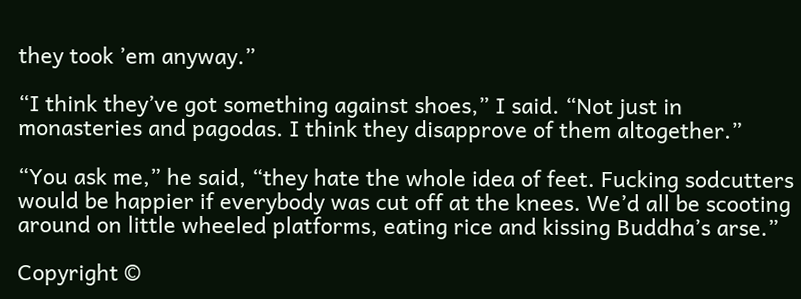they took ’em anyway.”

“I think they’ve got something against shoes,” I said. “Not just in monasteries and pagodas. I think they disapprove of them altogether.”

“You ask me,” he said, “they hate the whole idea of feet. Fucking sodcutters would be happier if everybody was cut off at the knees. We’d all be scooting around on little wheeled platforms, eating rice and kissing Buddha’s arse.”

Copyright ©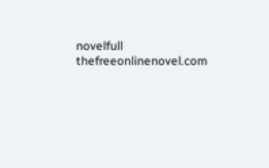novelfull thefreeonlinenovel.com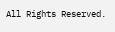All Rights Reserved.